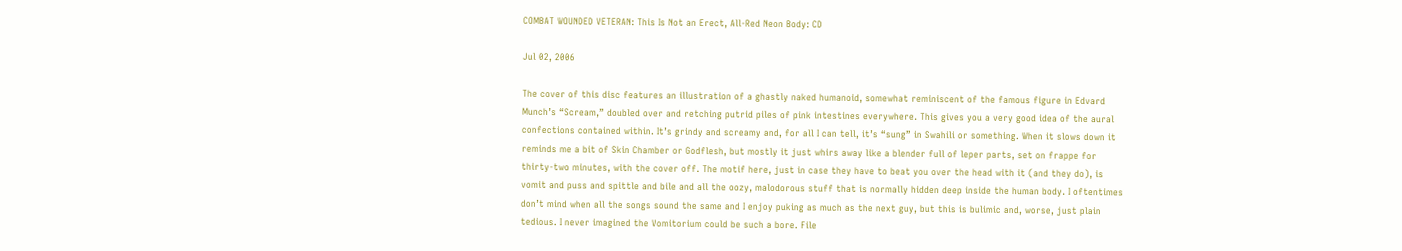COMBAT WOUNDED VETERAN: This Is Not an Erect, All-Red Neon Body: CD

Jul 02, 2006

The cover of this disc features an illustration of a ghastly naked humanoid, somewhat reminiscent of the famous figure in Edvard Munch’s “Scream,” doubled over and retching putrid piles of pink intestines everywhere. This gives you a very good idea of the aural confections contained within. It’s grindy and screamy and, for all I can tell, it’s “sung” in Swahili or something. When it slows down it reminds me a bit of Skin Chamber or Godflesh, but mostly it just whirs away like a blender full of leper parts, set on frappe for thirty-two minutes, with the cover off. The motif here, just in case they have to beat you over the head with it (and they do), is vomit and puss and spittle and bile and all the oozy, malodorous stuff that is normally hidden deep inside the human body. I oftentimes don’t mind when all the songs sound the same and I enjoy puking as much as the next guy, but this is bulimic and, worse, just plain tedious. I never imagined the Vomitorium could be such a bore. File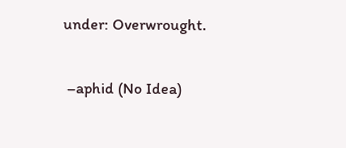under: Overwrought.

 –aphid (No Idea)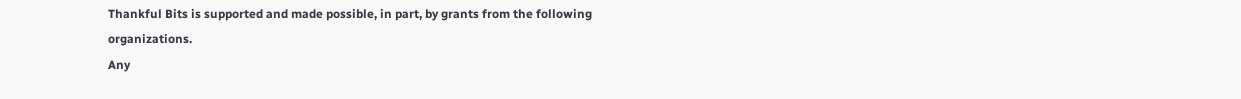Thankful Bits is supported and made possible, in part, by grants from the following organizations.
Any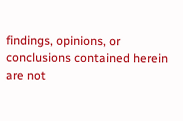findings, opinions, or conclusions contained herein are not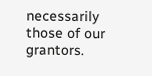necessarily those of our grantors.